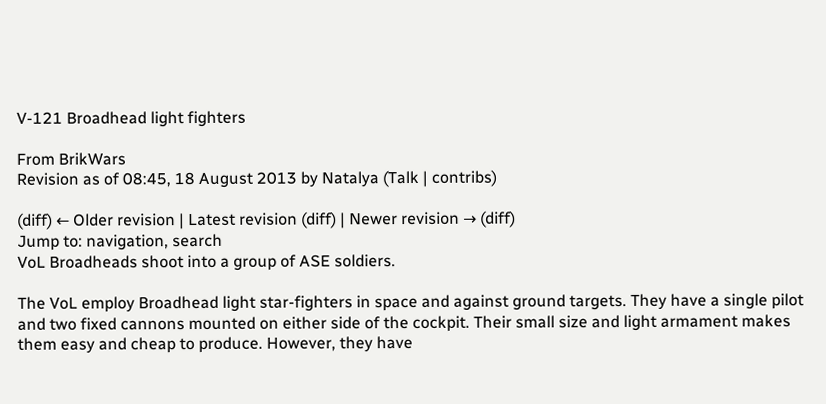V-121 Broadhead light fighters

From BrikWars
Revision as of 08:45, 18 August 2013 by Natalya (Talk | contribs)

(diff) ← Older revision | Latest revision (diff) | Newer revision → (diff)
Jump to: navigation, search
VoL Broadheads shoot into a group of ASE soldiers.

The VoL employ Broadhead light star-fighters in space and against ground targets. They have a single pilot and two fixed cannons mounted on either side of the cockpit. Their small size and light armament makes them easy and cheap to produce. However, they have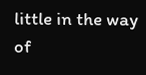little in the way of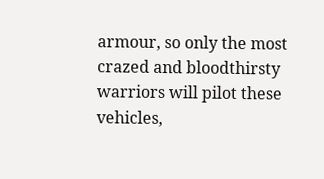armour, so only the most crazed and bloodthirsty warriors will pilot these vehicles,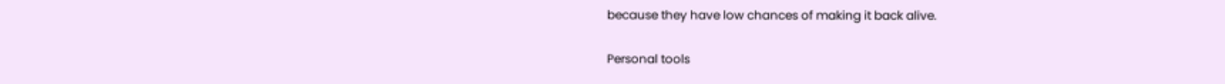because they have low chances of making it back alive.

Personal tools